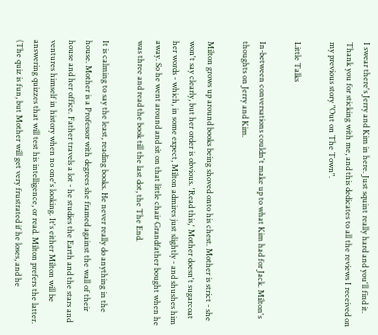I swear there's Jerry and Kim in here. Just squint really hard and you'll find it. Thank you for sticking with me, and this dedicates to all the reviews I received on my previous story "Out on The Town".

Little Talks

In-between conversations couldn't make up to what Kim had for Jack. Milton's thoughts on Jerry and Kim.

Milton grows up around books being shoved onto his chest. Mother is strict - she won't say clearly, but her order is obvious. 'Read this,' Mother doesn't sugarcoat her words - which, in some expect, Milton admires just slightly - and shushes him away. So he went around and sit on that little chair Grandfather bought when he was three and read the book till the last dot, the The End.

It is calming to say the least, reading books. He never really do anything in the house. Mother is a Professor with degrees she framed against the wall of their house and her office. Father travels a lot - he studies the Earth and the stars and ventures himself in history when no one's looking. It's either Milton will be answering quizzes that will test his intelligence, or read. Milton prefers the latter. (The quiz is fun, but Mother will get very frustrated if he loses, and he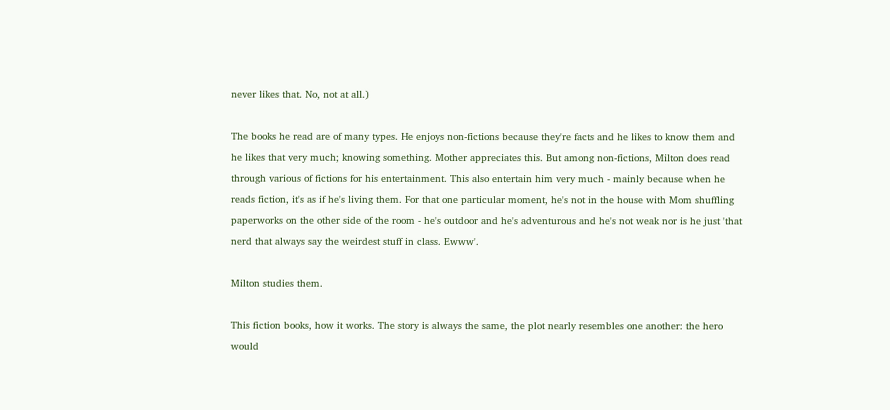never likes that. No, not at all.)

The books he read are of many types. He enjoys non-fictions because they're facts and he likes to know them and he likes that very much; knowing something. Mother appreciates this. But among non-fictions, Milton does read through various of fictions for his entertainment. This also entertain him very much - mainly because when he reads fiction, it's as if he's living them. For that one particular moment, he's not in the house with Mom shuffling paperworks on the other side of the room - he's outdoor and he's adventurous and he's not weak nor is he just 'that nerd that always say the weirdest stuff in class. Ewww'.

Milton studies them.

This fiction books, how it works. The story is always the same, the plot nearly resembles one another: the hero would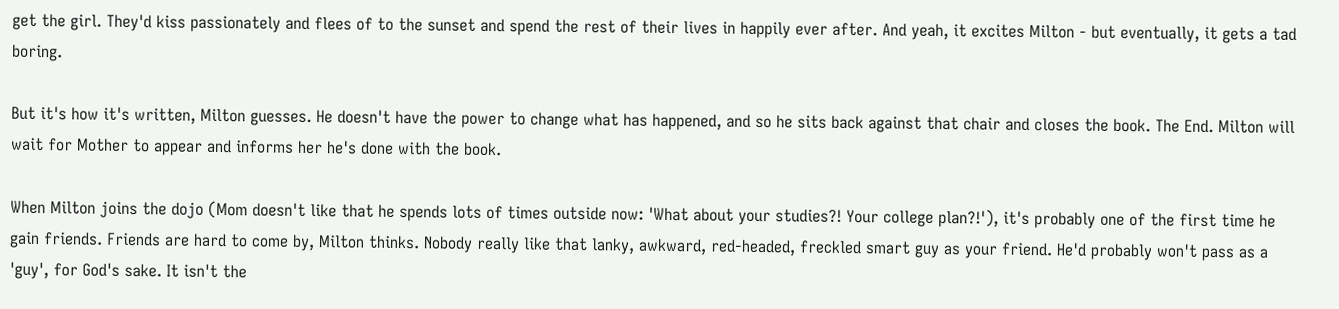get the girl. They'd kiss passionately and flees of to the sunset and spend the rest of their lives in happily ever after. And yeah, it excites Milton - but eventually, it gets a tad boring.

But it's how it's written, Milton guesses. He doesn't have the power to change what has happened, and so he sits back against that chair and closes the book. The End. Milton will wait for Mother to appear and informs her he's done with the book.

When Milton joins the dojo (Mom doesn't like that he spends lots of times outside now: 'What about your studies?! Your college plan?!'), it's probably one of the first time he gain friends. Friends are hard to come by, Milton thinks. Nobody really like that lanky, awkward, red-headed, freckled smart guy as your friend. He'd probably won't pass as a 'guy', for God's sake. It isn't the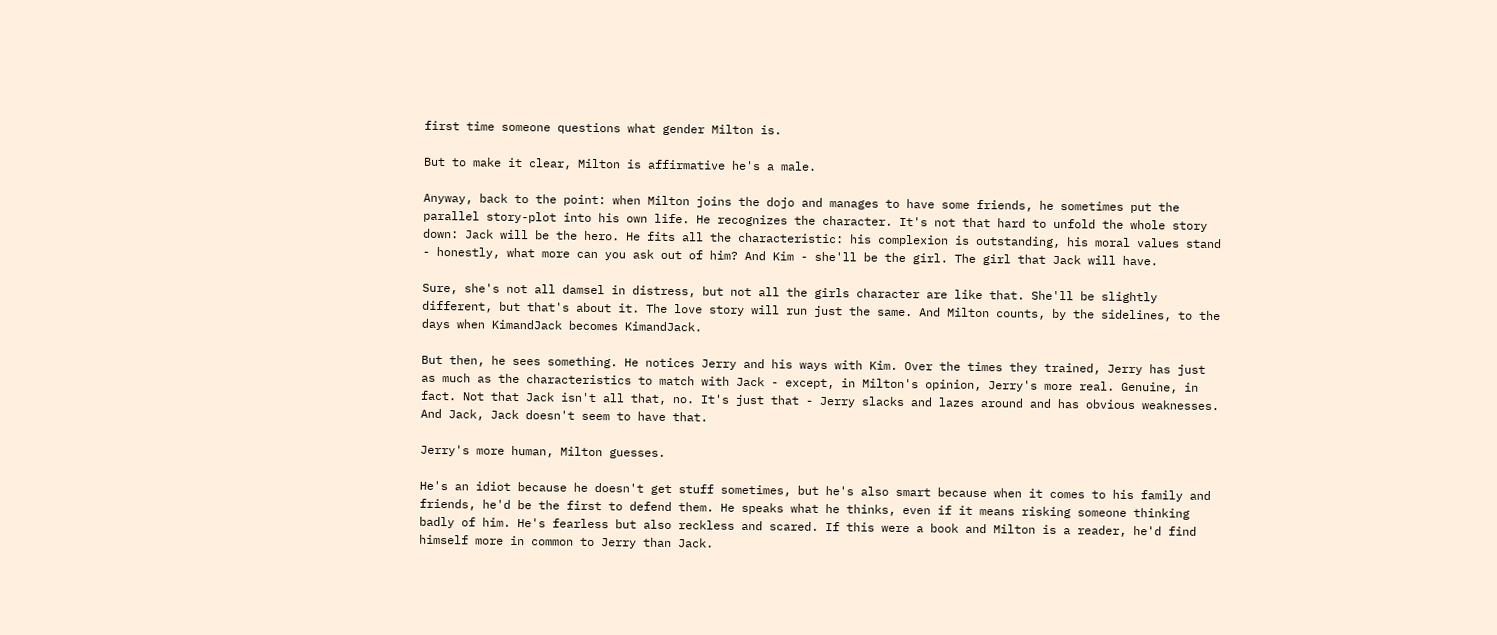first time someone questions what gender Milton is.

But to make it clear, Milton is affirmative he's a male.

Anyway, back to the point: when Milton joins the dojo and manages to have some friends, he sometimes put the parallel story-plot into his own life. He recognizes the character. It's not that hard to unfold the whole story down: Jack will be the hero. He fits all the characteristic: his complexion is outstanding, his moral values stand - honestly, what more can you ask out of him? And Kim - she'll be the girl. The girl that Jack will have.

Sure, she's not all damsel in distress, but not all the girls character are like that. She'll be slightly different, but that's about it. The love story will run just the same. And Milton counts, by the sidelines, to the days when KimandJack becomes KimandJack.

But then, he sees something. He notices Jerry and his ways with Kim. Over the times they trained, Jerry has just as much as the characteristics to match with Jack - except, in Milton's opinion, Jerry's more real. Genuine, in fact. Not that Jack isn't all that, no. It's just that - Jerry slacks and lazes around and has obvious weaknesses. And Jack, Jack doesn't seem to have that.

Jerry's more human, Milton guesses.

He's an idiot because he doesn't get stuff sometimes, but he's also smart because when it comes to his family and friends, he'd be the first to defend them. He speaks what he thinks, even if it means risking someone thinking badly of him. He's fearless but also reckless and scared. If this were a book and Milton is a reader, he'd find himself more in common to Jerry than Jack.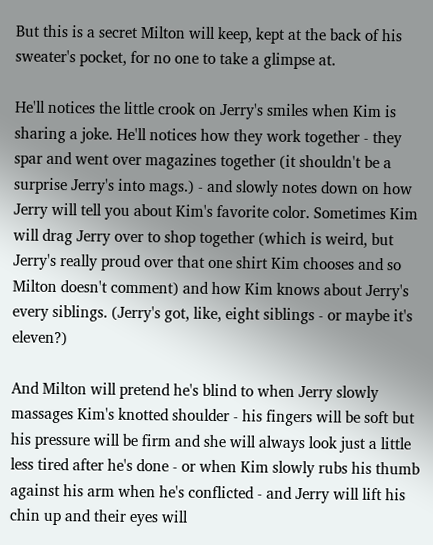But this is a secret Milton will keep, kept at the back of his sweater's pocket, for no one to take a glimpse at.

He'll notices the little crook on Jerry's smiles when Kim is sharing a joke. He'll notices how they work together - they spar and went over magazines together (it shouldn't be a surprise Jerry's into mags.) - and slowly notes down on how Jerry will tell you about Kim's favorite color. Sometimes Kim will drag Jerry over to shop together (which is weird, but Jerry's really proud over that one shirt Kim chooses and so Milton doesn't comment) and how Kim knows about Jerry's every siblings. (Jerry's got, like, eight siblings - or maybe it's eleven?)

And Milton will pretend he's blind to when Jerry slowly massages Kim's knotted shoulder - his fingers will be soft but his pressure will be firm and she will always look just a little less tired after he's done - or when Kim slowly rubs his thumb against his arm when he's conflicted - and Jerry will lift his chin up and their eyes will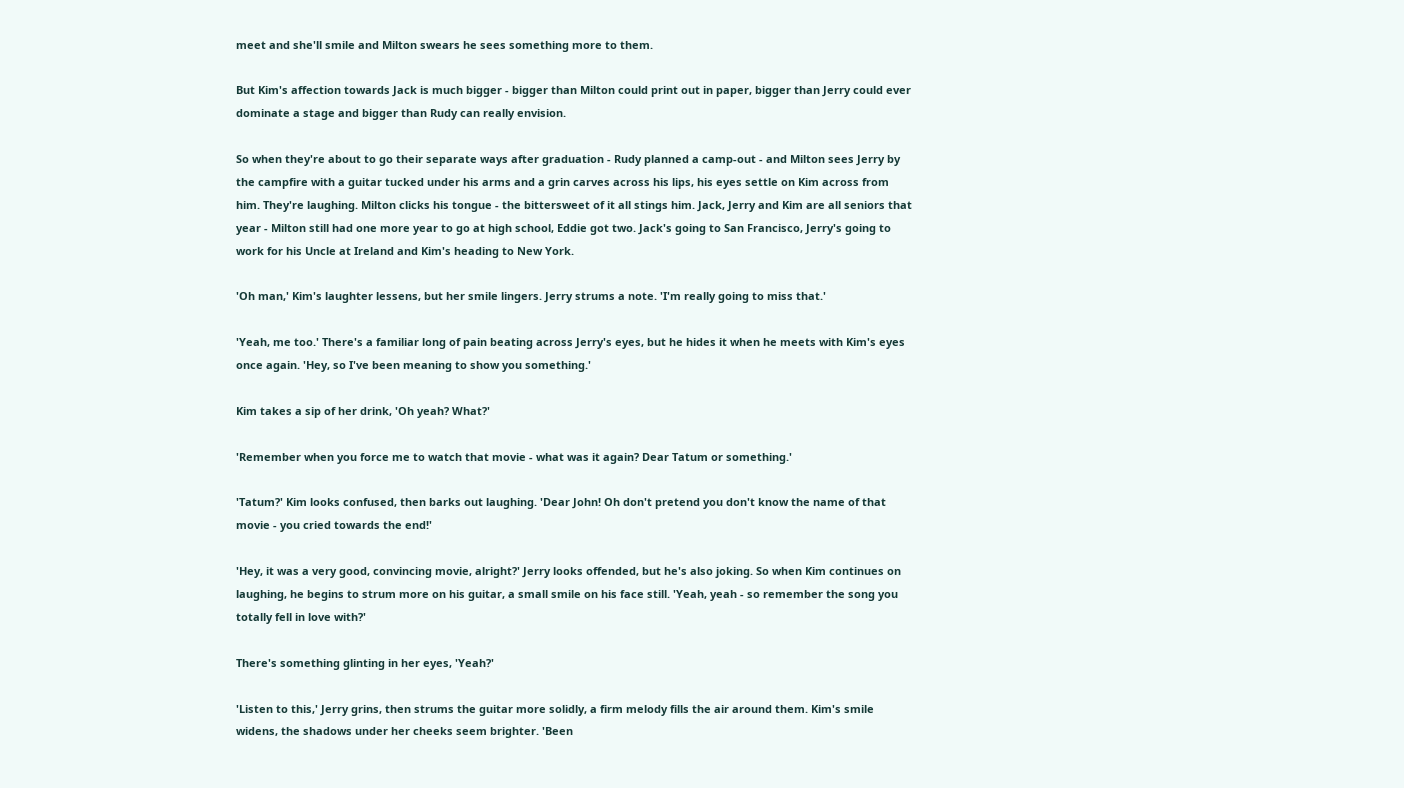meet and she'll smile and Milton swears he sees something more to them.

But Kim's affection towards Jack is much bigger - bigger than Milton could print out in paper, bigger than Jerry could ever dominate a stage and bigger than Rudy can really envision.

So when they're about to go their separate ways after graduation - Rudy planned a camp-out - and Milton sees Jerry by the campfire with a guitar tucked under his arms and a grin carves across his lips, his eyes settle on Kim across from him. They're laughing. Milton clicks his tongue - the bittersweet of it all stings him. Jack, Jerry and Kim are all seniors that year - Milton still had one more year to go at high school, Eddie got two. Jack's going to San Francisco, Jerry's going to work for his Uncle at Ireland and Kim's heading to New York.

'Oh man,' Kim's laughter lessens, but her smile lingers. Jerry strums a note. 'I'm really going to miss that.'

'Yeah, me too.' There's a familiar long of pain beating across Jerry's eyes, but he hides it when he meets with Kim's eyes once again. 'Hey, so I've been meaning to show you something.'

Kim takes a sip of her drink, 'Oh yeah? What?'

'Remember when you force me to watch that movie - what was it again? Dear Tatum or something.'

'Tatum?' Kim looks confused, then barks out laughing. 'Dear John! Oh don't pretend you don't know the name of that movie - you cried towards the end!'

'Hey, it was a very good, convincing movie, alright?' Jerry looks offended, but he's also joking. So when Kim continues on laughing, he begins to strum more on his guitar, a small smile on his face still. 'Yeah, yeah - so remember the song you totally fell in love with?'

There's something glinting in her eyes, 'Yeah?'

'Listen to this,' Jerry grins, then strums the guitar more solidly, a firm melody fills the air around them. Kim's smile widens, the shadows under her cheeks seem brighter. 'Been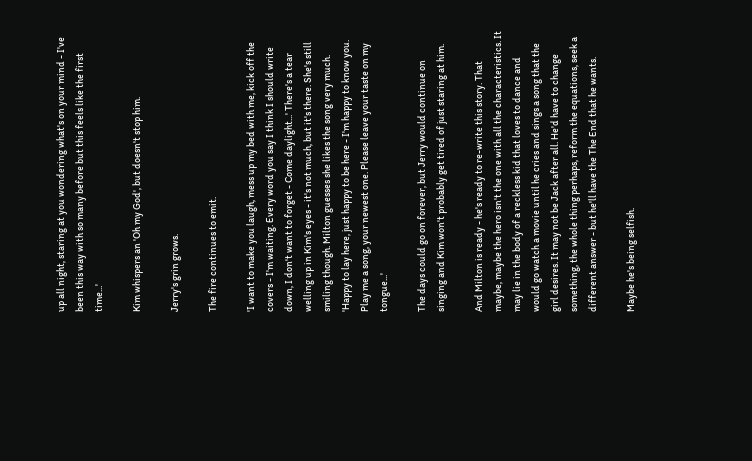up all night, staring at you wondering what's on your mind - I've been this way with so many before but this feels like the first time...'

Kim whispers an 'Oh my God', but doesn't stop him.

Jerry's grin grows.

The fire continues to emit.

'I want to make you laugh, mess up my bed with me, kick off the covers - I'm waiting. Every word you say I think I should write down, I don't want to forget - Come daylight...' There's a tear welling up in Kim's eyes - it's not much, but it's there. She's still smiling though. Milton guesses she likes the song very much. 'Happy to lay here, just happy to be here - I'm happy to know you. Play me a song, your newest one. Please leave your taste on my tongue...'

The days could go on forever, but Jerry would continue on singing and Kim won't probably get tired of just staring at him.

And Milton is ready - he's ready to re-write this story. That maybe, maybe the hero isn't the one with all the characteristics. It may lie in the body of a reckless kid that loves to dance and would go watch a movie until he cries and sings a song that the girl desires. It may not be Jack after all. He'd have to change something, the whole thing perhaps, reform the equations, seek a different answer - but he'll have the The End that he wants.

Maybe he's being selfish.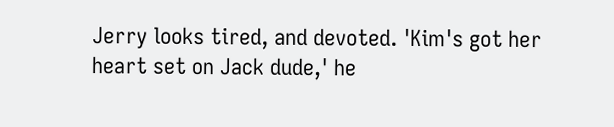Jerry looks tired, and devoted. 'Kim's got her heart set on Jack dude,' he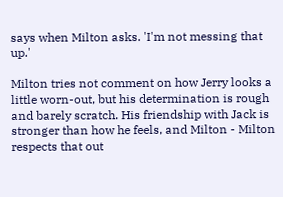says when Milton asks. 'I'm not messing that up.'

Milton tries not comment on how Jerry looks a little worn-out, but his determination is rough and barely scratch. His friendship with Jack is stronger than how he feels, and Milton - Milton respects that out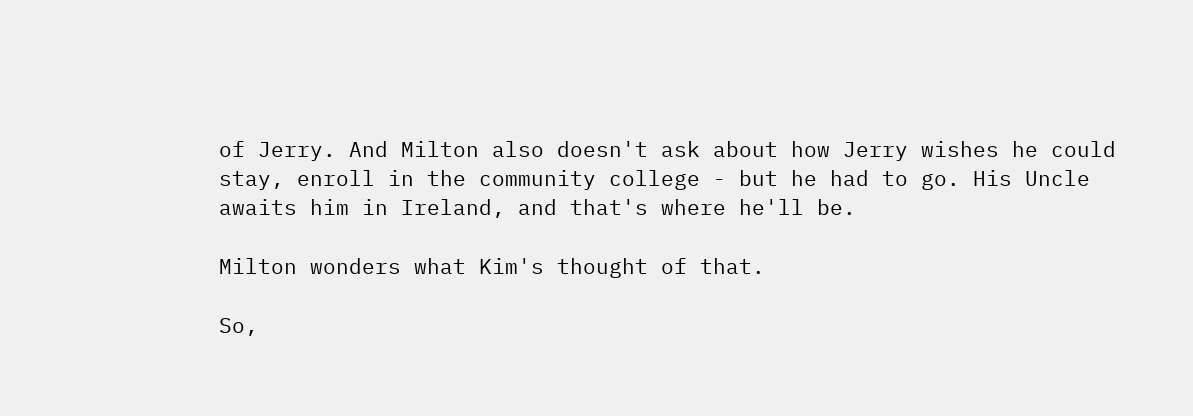of Jerry. And Milton also doesn't ask about how Jerry wishes he could stay, enroll in the community college - but he had to go. His Uncle awaits him in Ireland, and that's where he'll be.

Milton wonders what Kim's thought of that.

So,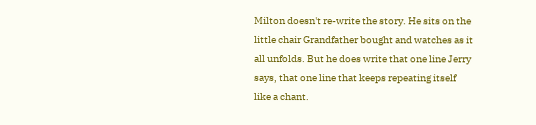Milton doesn't re-write the story. He sits on the little chair Grandfather bought and watches as it all unfolds. But he does write that one line Jerry says, that one line that keeps repeating itself like a chant.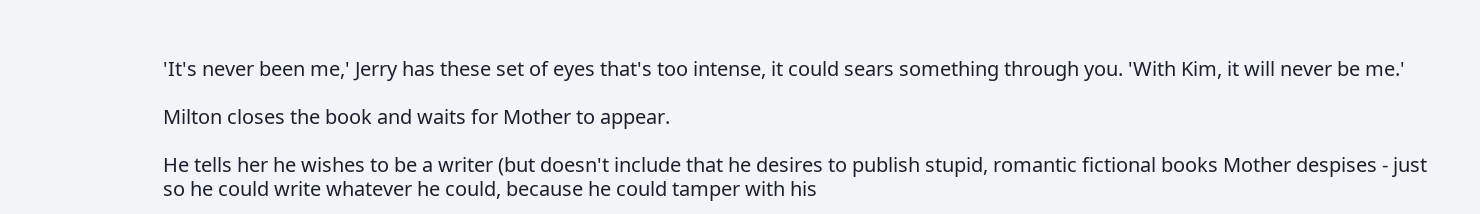'It's never been me,' Jerry has these set of eyes that's too intense, it could sears something through you. 'With Kim, it will never be me.'

Milton closes the book and waits for Mother to appear.

He tells her he wishes to be a writer (but doesn't include that he desires to publish stupid, romantic fictional books Mother despises - just so he could write whatever he could, because he could tamper with his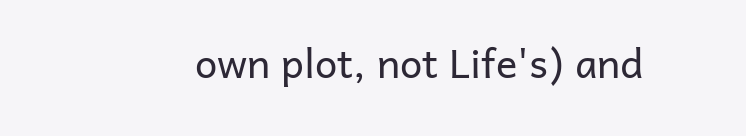own plot, not Life's) and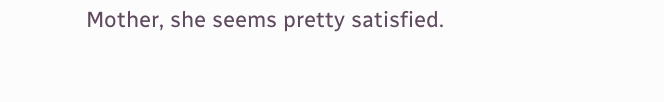Mother, she seems pretty satisfied.